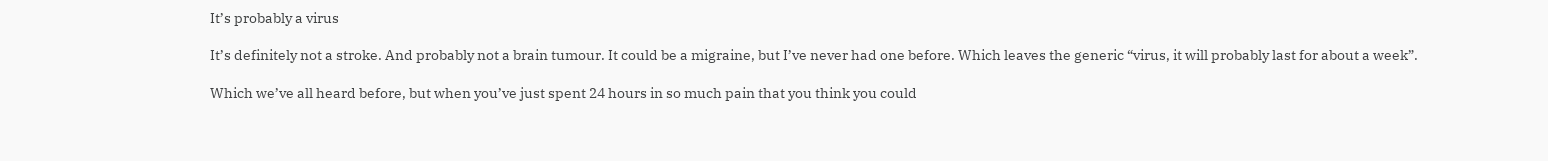It’s probably a virus

It’s definitely not a stroke. And probably not a brain tumour. It could be a migraine, but I’ve never had one before. Which leaves the generic “virus, it will probably last for about a week”.

Which we’ve all heard before, but when you’ve just spent 24 hours in so much pain that you think you could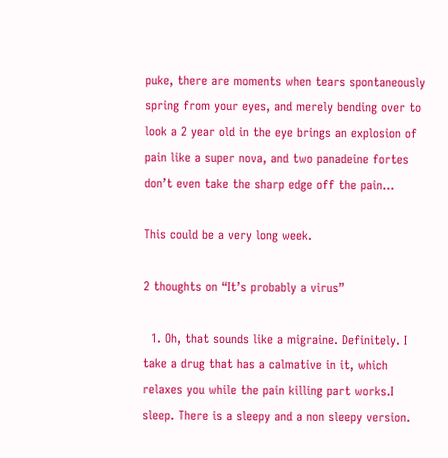puke, there are moments when tears spontaneously spring from your eyes, and merely bending over to look a 2 year old in the eye brings an explosion of pain like a super nova, and two panadeine fortes don’t even take the sharp edge off the pain…

This could be a very long week.

2 thoughts on “It’s probably a virus”

  1. Oh, that sounds like a migraine. Definitely. I take a drug that has a calmative in it, which relaxes you while the pain killing part works.I sleep. There is a sleepy and a non sleepy version.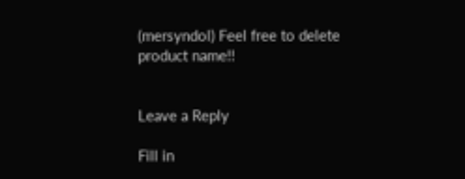(mersyndol) Feel free to delete product name!!


Leave a Reply

Fill in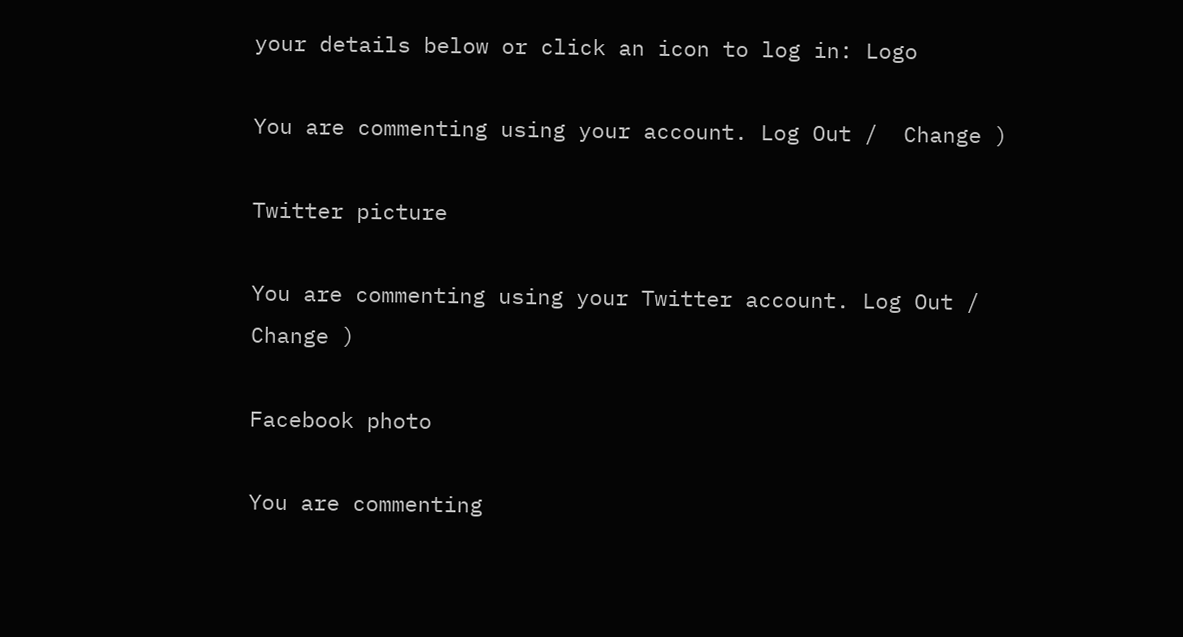your details below or click an icon to log in: Logo

You are commenting using your account. Log Out /  Change )

Twitter picture

You are commenting using your Twitter account. Log Out /  Change )

Facebook photo

You are commenting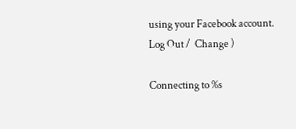using your Facebook account. Log Out /  Change )

Connecting to %s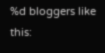%d bloggers like this: